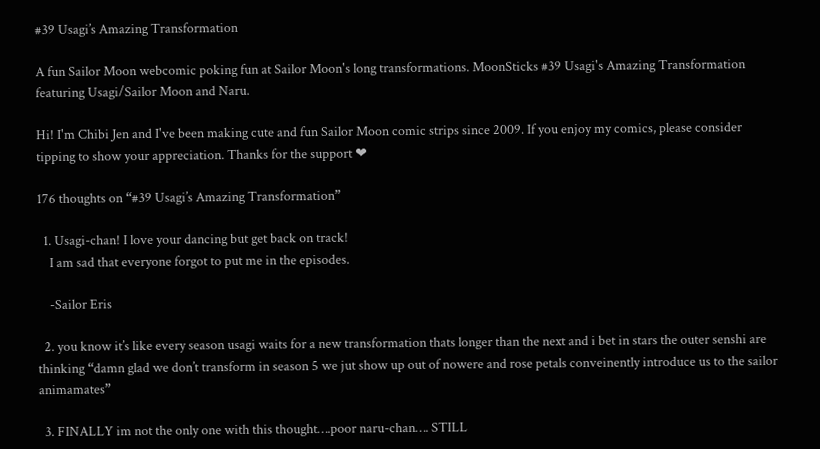#39 Usagi’s Amazing Transformation

A fun Sailor Moon webcomic poking fun at Sailor Moon's long transformations. MoonSticks #39 Usagi's Amazing Transformation featuring Usagi/Sailor Moon and Naru.

Hi! I'm Chibi Jen and I've been making cute and fun Sailor Moon comic strips since 2009. If you enjoy my comics, please consider tipping to show your appreciation. Thanks for the support ❤

176 thoughts on “#39 Usagi’s Amazing Transformation”

  1. Usagi-chan! I love your dancing but get back on track!
    I am sad that everyone forgot to put me in the episodes.

    -Sailor Eris

  2. you know it’s like every season usagi waits for a new transformation thats longer than the next and i bet in stars the outer senshi are thinking “damn glad we don’t transform in season 5 we jut show up out of nowere and rose petals conveinently introduce us to the sailor animamates”

  3. FINALLY im not the only one with this thought….poor naru-chan…. STILL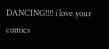DANCING!!!! i love your comics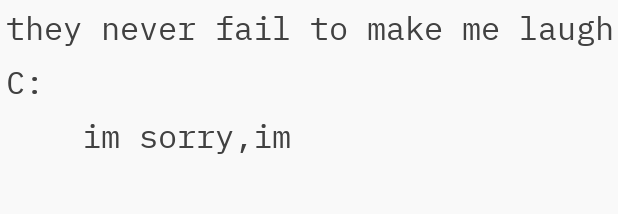they never fail to make me laugh C:
    im sorry,im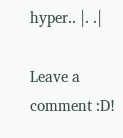hyper.. |. .|

Leave a comment :D!